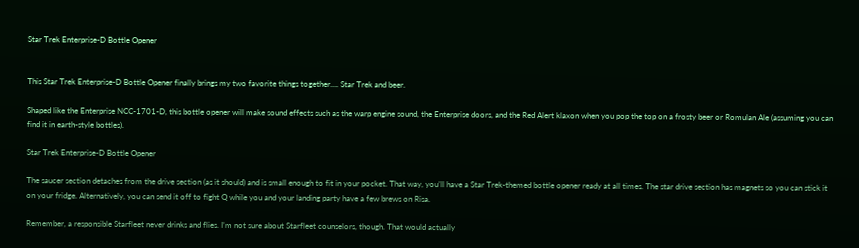Star Trek Enterprise-D Bottle Opener


This Star Trek Enterprise-D Bottle Opener finally brings my two favorite things together…. Star Trek and beer.

Shaped like the Enterprise NCC-1701-D, this bottle opener will make sound effects such as the warp engine sound, the Enterprise doors, and the Red Alert klaxon when you pop the top on a frosty beer or Romulan Ale (assuming you can find it in earth-style bottles).

Star Trek Enterprise-D Bottle Opener

The saucer section detaches from the drive section (as it should) and is small enough to fit in your pocket. That way, you’ll have a Star Trek-themed bottle opener ready at all times. The star drive section has magnets so you can stick it on your fridge. Alternatively, you can send it off to fight Q while you and your landing party have a few brews on Risa.

Remember, a responsible Starfleet never drinks and flies. I’m not sure about Starfleet counselors, though. That would actually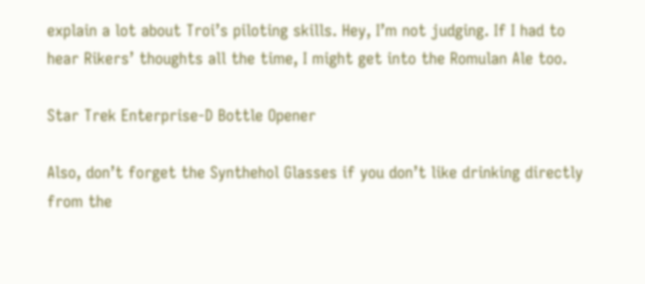explain a lot about Troi’s piloting skills. Hey, I’m not judging. If I had to hear Rikers’ thoughts all the time, I might get into the Romulan Ale too.

Star Trek Enterprise-D Bottle Opener

Also, don’t forget the Synthehol Glasses if you don’t like drinking directly from the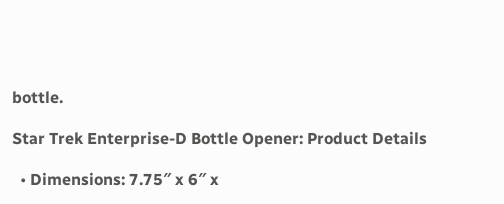bottle.

Star Trek Enterprise-D Bottle Opener: Product Details

  • Dimensions: 7.75″ x 6″ x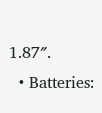1.87″.
  • Batteries: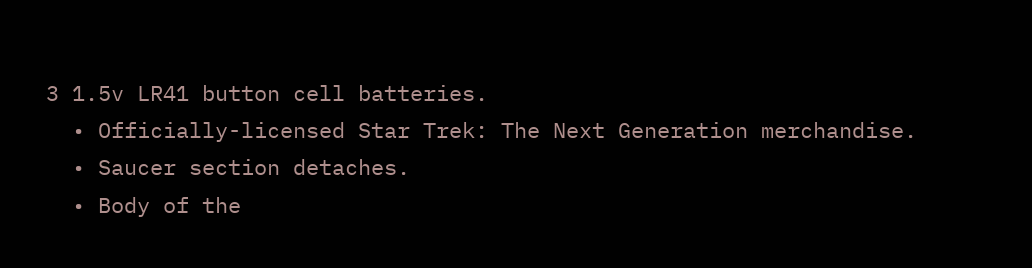3 1.5v LR41 button cell batteries.
  • Officially-licensed Star Trek: The Next Generation merchandise.
  • Saucer section detaches.
  • Body of the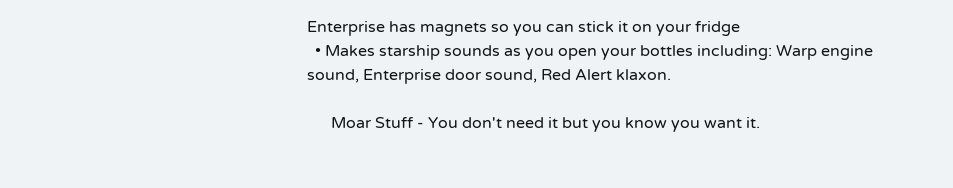Enterprise has magnets so you can stick it on your fridge
  • Makes starship sounds as you open your bottles including: Warp engine sound, Enterprise door sound, Red Alert klaxon.

      Moar Stuff - You don't need it but you know you want it.